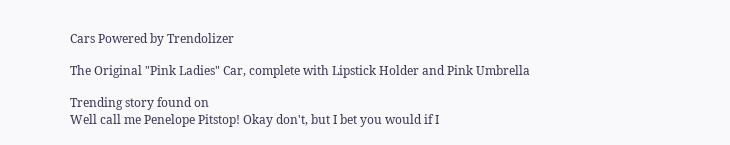Cars Powered by Trendolizer

The Original "Pink Ladies" Car, complete with Lipstick Holder and Pink Umbrella

Trending story found on
Well call me Penelope Pitstop! Okay don't, but I bet you would if I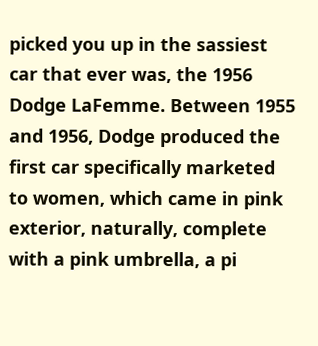picked you up in the sassiest car that ever was, the 1956 Dodge LaFemme. Between 1955 and 1956, Dodge produced the first car specifically marketed to women, which came in pink exterior, naturally, complete with a pink umbrella, a pi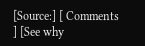[Source:] [ Comments ] [See why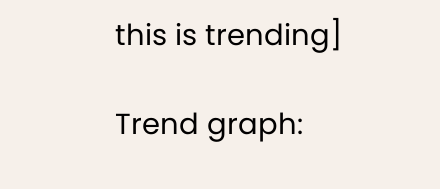this is trending]

Trend graph: